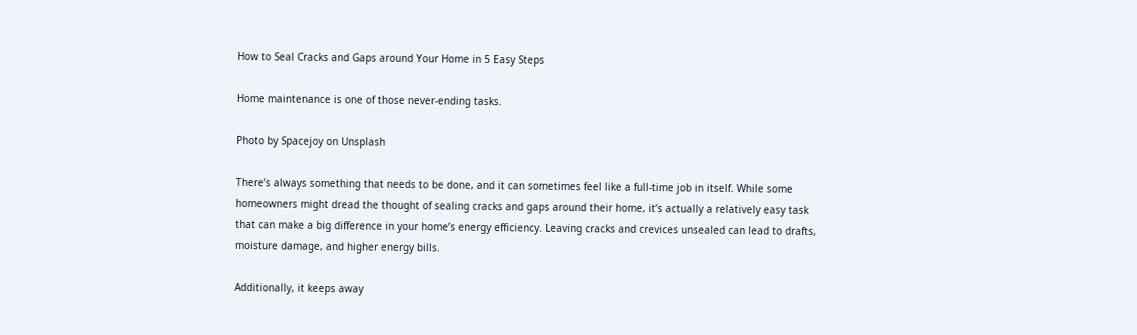How to Seal Cracks and Gaps around Your Home in 5 Easy Steps

Home maintenance is one of those never-ending tasks.

Photo by Spacejoy on Unsplash

There’s always something that needs to be done, and it can sometimes feel like a full-time job in itself. While some homeowners might dread the thought of sealing cracks and gaps around their home, it’s actually a relatively easy task that can make a big difference in your home’s energy efficiency. Leaving cracks and crevices unsealed can lead to drafts, moisture damage, and higher energy bills.

Additionally, it keeps away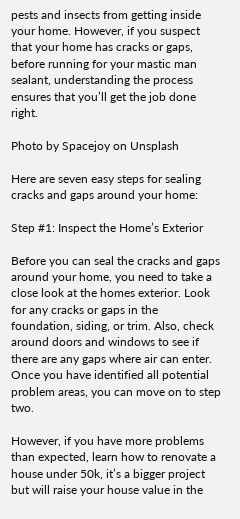pests and insects from getting inside your home. However, if you suspect that your home has cracks or gaps, before running for your mastic man sealant, understanding the process ensures that you’ll get the job done right.

Photo by Spacejoy on Unsplash

Here are seven easy steps for sealing cracks and gaps around your home:

Step #1: Inspect the Home’s Exterior

Before you can seal the cracks and gaps around your home, you need to take a close look at the homes exterior. Look for any cracks or gaps in the foundation, siding, or trim. Also, check around doors and windows to see if there are any gaps where air can enter. Once you have identified all potential problem areas, you can move on to step two.

However, if you have more problems than expected, learn how to renovate a house under 50k, it’s a bigger project but will raise your house value in the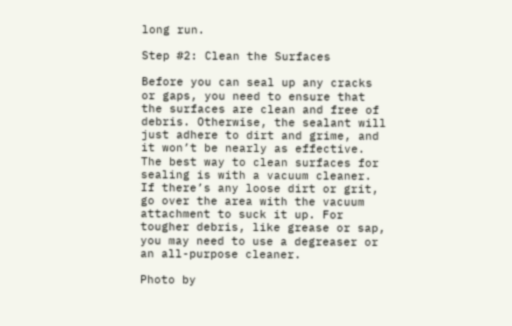long run.

Step #2: Clean the Surfaces

Before you can seal up any cracks or gaps, you need to ensure that the surfaces are clean and free of debris. Otherwise, the sealant will just adhere to dirt and grime, and it won’t be nearly as effective. The best way to clean surfaces for sealing is with a vacuum cleaner. If there’s any loose dirt or grit, go over the area with the vacuum attachment to suck it up. For tougher debris, like grease or sap, you may need to use a degreaser or an all-purpose cleaner.

Photo by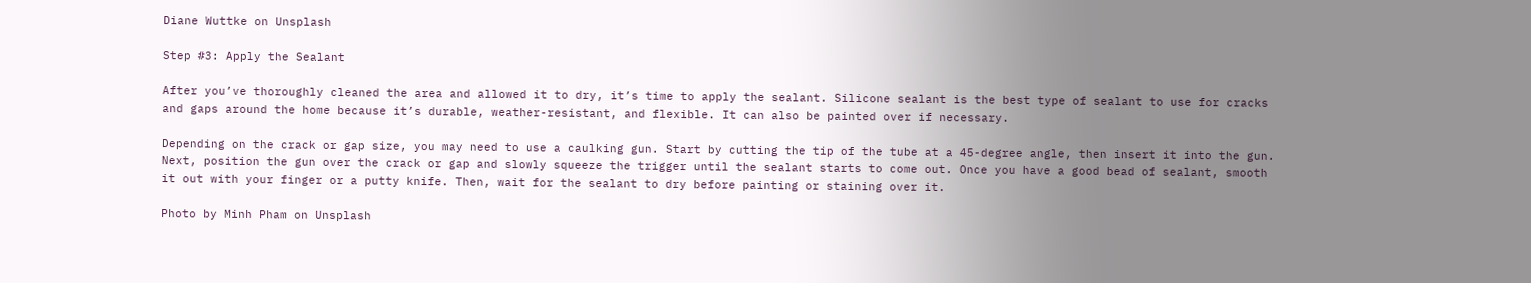Diane Wuttke on Unsplash

Step #3: Apply the Sealant

After you’ve thoroughly cleaned the area and allowed it to dry, it’s time to apply the sealant. Silicone sealant is the best type of sealant to use for cracks and gaps around the home because it’s durable, weather-resistant, and flexible. It can also be painted over if necessary.

Depending on the crack or gap size, you may need to use a caulking gun. Start by cutting the tip of the tube at a 45-degree angle, then insert it into the gun. Next, position the gun over the crack or gap and slowly squeeze the trigger until the sealant starts to come out. Once you have a good bead of sealant, smooth it out with your finger or a putty knife. Then, wait for the sealant to dry before painting or staining over it.

Photo by Minh Pham on Unsplash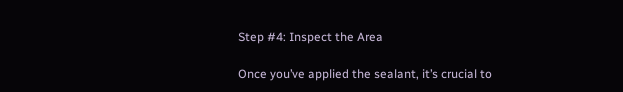Step #4: Inspect the Area

Once you’ve applied the sealant, it’s crucial to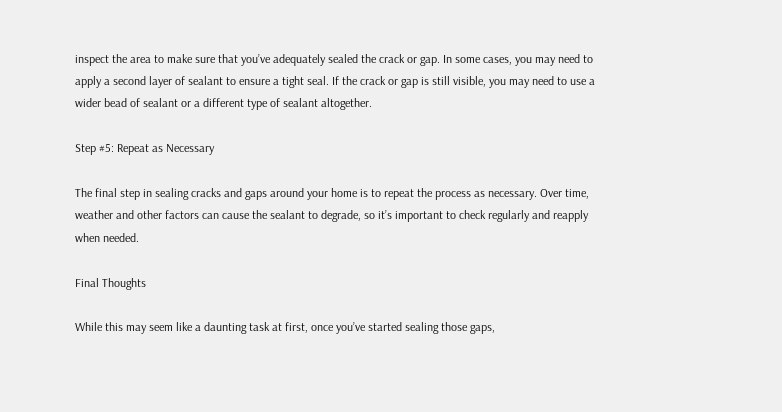inspect the area to make sure that you’ve adequately sealed the crack or gap. In some cases, you may need to apply a second layer of sealant to ensure a tight seal. If the crack or gap is still visible, you may need to use a wider bead of sealant or a different type of sealant altogether.

Step #5: Repeat as Necessary

The final step in sealing cracks and gaps around your home is to repeat the process as necessary. Over time, weather and other factors can cause the sealant to degrade, so it’s important to check regularly and reapply when needed.

Final Thoughts

While this may seem like a daunting task at first, once you’ve started sealing those gaps,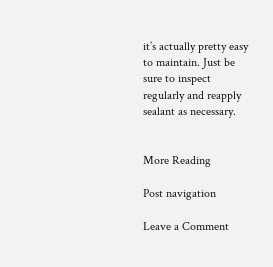it’s actually pretty easy to maintain. Just be sure to inspect regularly and reapply sealant as necessary.


More Reading

Post navigation

Leave a Comment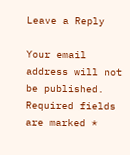Leave a Reply

Your email address will not be published. Required fields are marked *